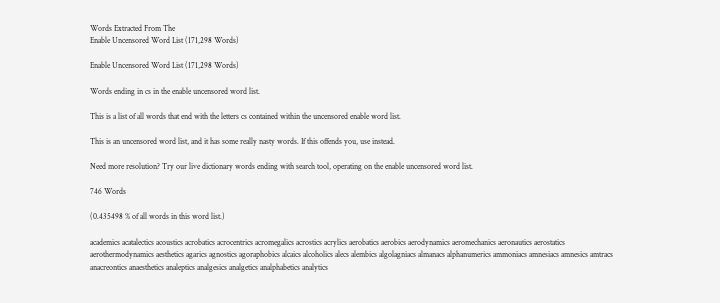Words Extracted From The
Enable Uncensored Word List (171,298 Words)

Enable Uncensored Word List (171,298 Words)

Words ending in cs in the enable uncensored word list.

This is a list of all words that end with the letters cs contained within the uncensored enable word list.

This is an uncensored word list, and it has some really nasty words. If this offends you, use instead.

Need more resolution? Try our live dictionary words ending with search tool, operating on the enable uncensored word list.

746 Words

(0.435498 % of all words in this word list.)

academics acatalectics acoustics acrobatics acrocentrics acromegalics acrostics acrylics aerobatics aerobics aerodynamics aeromechanics aeronautics aerostatics aerothermodynamics aesthetics agarics agnostics agoraphobics alcaics alcoholics alecs alembics algolagniacs almanacs alphanumerics ammoniacs amnesiacs amnesics amtracs anacreontics anaesthetics analeptics analgesics analgetics analphabetics analytics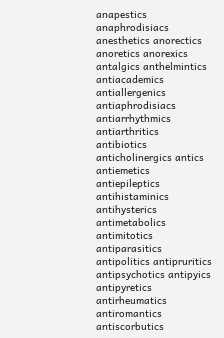anapestics anaphrodisiacs anesthetics anorectics anoretics anorexics antalgics anthelmintics antiacademics antiallergenics antiaphrodisiacs antiarrhythmics antiarthritics antibiotics anticholinergics antics antiemetics antiepileptics antihistaminics antihysterics antimetabolics antimitotics antiparasitics antipolitics antipruritics antipsychotics antipyics antipyretics antirheumatics antiromantics antiscorbutics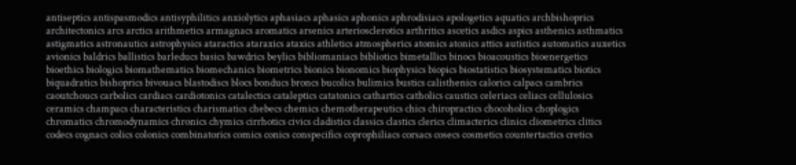antiseptics antispasmodics antisyphilitics anxiolytics aphasiacs aphasics aphonics aphrodisiacs apologetics aquatics archbishoprics architectonics arcs arctics arithmetics armagnacs aromatics arsenics arteriosclerotics arthritics ascetics asdics aspics asthenics asthmatics astigmatics astronautics astrophysics ataractics ataraxics ataxics athletics atmospherics atomics atonics attics autistics automatics auxetics avionics baldrics ballistics barleducs basics bawdrics beylics bibliomaniacs bibliotics bimetallics binocs bioacoustics bioenergetics bioethics biologics biomathematics biomechanics biometrics bionics bionomics biophysics biopics biostatistics biosystematics biotics biquadratics bishoprics bivouacs blastodiscs blocs bonducs broncs bucolics bulimics bustics calisthenics calorics calpacs cambrics caoutchoucs carbolics cardiacs cardiotonics catalectics cataleptics catatonics cathartics catholics caustics celeriacs celiacs cellulosics ceramics champacs characteristics charismatics chebecs chemics chemotherapeutics chics chiropractics chocoholics choplogics chromatics chromodynamics chronics chymics cirrhotics civics cladistics classics clastics clerics climacterics clinics cliometrics clitics codecs cognacs colics colonics combinatorics comics conics conspecifics coprophiliacs corsacs cosecs cosmetics countertactics cretics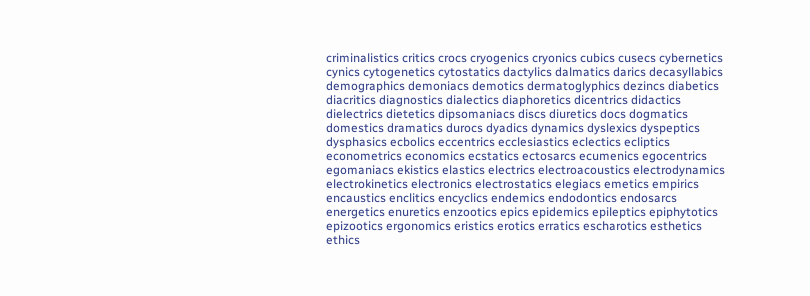criminalistics critics crocs cryogenics cryonics cubics cusecs cybernetics cynics cytogenetics cytostatics dactylics dalmatics darics decasyllabics demographics demoniacs demotics dermatoglyphics dezincs diabetics diacritics diagnostics dialectics diaphoretics dicentrics didactics dielectrics dietetics dipsomaniacs discs diuretics docs dogmatics domestics dramatics durocs dyadics dynamics dyslexics dyspeptics dysphasics ecbolics eccentrics ecclesiastics eclectics ecliptics econometrics economics ecstatics ectosarcs ecumenics egocentrics egomaniacs ekistics elastics electrics electroacoustics electrodynamics electrokinetics electronics electrostatics elegiacs emetics empirics encaustics enclitics encyclics endemics endodontics endosarcs energetics enuretics enzootics epics epidemics epileptics epiphytotics epizootics ergonomics eristics erotics erratics escharotics esthetics ethics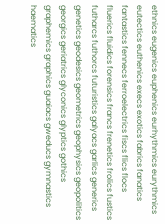ethnics eugenics euphenics eurhythmics eurythmics eutectics euthenics execs exotics fabrics fanatics fantastics fennecs ferroelectrics fiscs flics flocs fluerics fluidics forensics francs frenetics frolics fustics futharcs futhorcs futuristics galyacs garlics generics genetics geodesics geometrics geophysics geopolitics georgics geriatrics glyconics glyptics gothics graphemics graphics guaiacs gweducs gymnastics haematics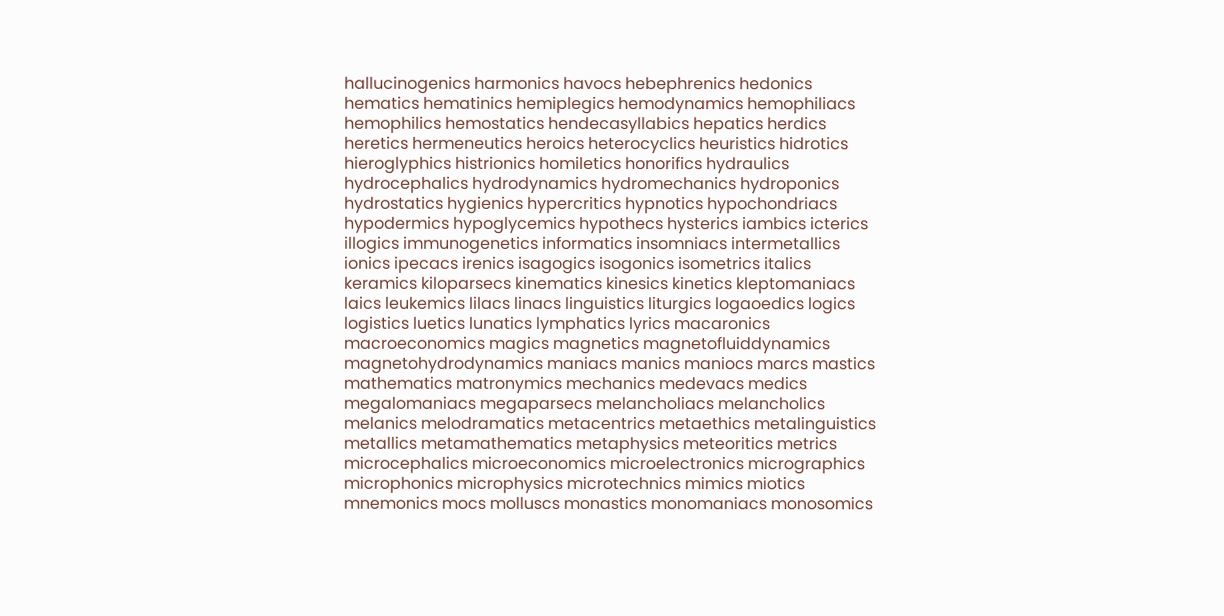hallucinogenics harmonics havocs hebephrenics hedonics hematics hematinics hemiplegics hemodynamics hemophiliacs hemophilics hemostatics hendecasyllabics hepatics herdics heretics hermeneutics heroics heterocyclics heuristics hidrotics hieroglyphics histrionics homiletics honorifics hydraulics hydrocephalics hydrodynamics hydromechanics hydroponics hydrostatics hygienics hypercritics hypnotics hypochondriacs hypodermics hypoglycemics hypothecs hysterics iambics icterics illogics immunogenetics informatics insomniacs intermetallics ionics ipecacs irenics isagogics isogonics isometrics italics keramics kiloparsecs kinematics kinesics kinetics kleptomaniacs laics leukemics lilacs linacs linguistics liturgics logaoedics logics logistics luetics lunatics lymphatics lyrics macaronics macroeconomics magics magnetics magnetofluiddynamics magnetohydrodynamics maniacs manics maniocs marcs mastics mathematics matronymics mechanics medevacs medics megalomaniacs megaparsecs melancholiacs melancholics melanics melodramatics metacentrics metaethics metalinguistics metallics metamathematics metaphysics meteoritics metrics microcephalics microeconomics microelectronics micrographics microphonics microphysics microtechnics mimics miotics mnemonics mocs molluscs monastics monomaniacs monosomics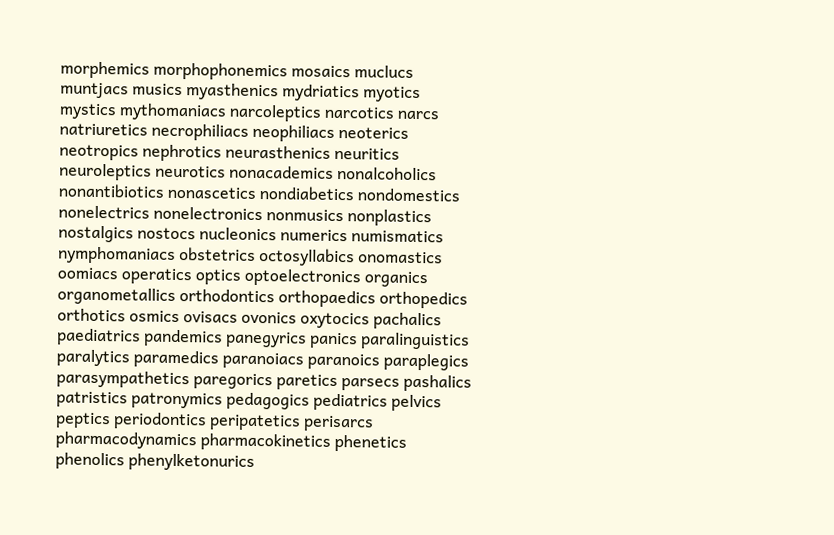morphemics morphophonemics mosaics muclucs muntjacs musics myasthenics mydriatics myotics mystics mythomaniacs narcoleptics narcotics narcs natriuretics necrophiliacs neophiliacs neoterics neotropics nephrotics neurasthenics neuritics neuroleptics neurotics nonacademics nonalcoholics nonantibiotics nonascetics nondiabetics nondomestics nonelectrics nonelectronics nonmusics nonplastics nostalgics nostocs nucleonics numerics numismatics nymphomaniacs obstetrics octosyllabics onomastics oomiacs operatics optics optoelectronics organics organometallics orthodontics orthopaedics orthopedics orthotics osmics ovisacs ovonics oxytocics pachalics paediatrics pandemics panegyrics panics paralinguistics paralytics paramedics paranoiacs paranoics paraplegics parasympathetics paregorics paretics parsecs pashalics patristics patronymics pedagogics pediatrics pelvics peptics periodontics peripatetics perisarcs pharmacodynamics pharmacokinetics phenetics phenolics phenylketonurics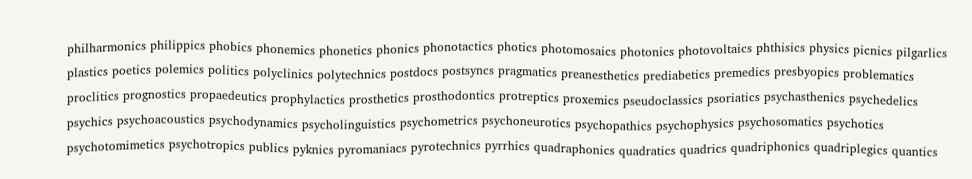philharmonics philippics phobics phonemics phonetics phonics phonotactics photics photomosaics photonics photovoltaics phthisics physics picnics pilgarlics plastics poetics polemics politics polyclinics polytechnics postdocs postsyncs pragmatics preanesthetics prediabetics premedics presbyopics problematics proclitics prognostics propaedeutics prophylactics prosthetics prosthodontics protreptics proxemics pseudoclassics psoriatics psychasthenics psychedelics psychics psychoacoustics psychodynamics psycholinguistics psychometrics psychoneurotics psychopathics psychophysics psychosomatics psychotics psychotomimetics psychotropics publics pyknics pyromaniacs pyrotechnics pyrrhics quadraphonics quadratics quadrics quadriphonics quadriplegics quantics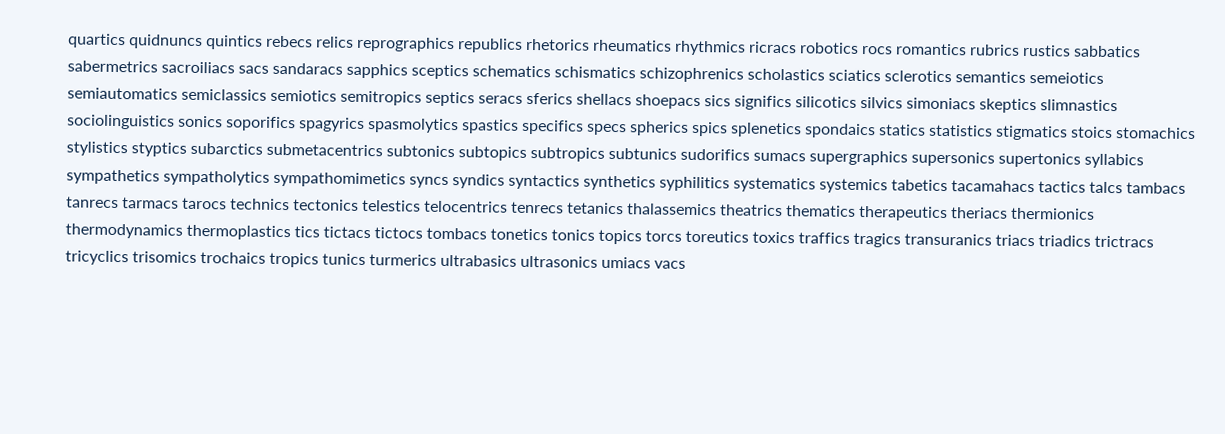quartics quidnuncs quintics rebecs relics reprographics republics rhetorics rheumatics rhythmics ricracs robotics rocs romantics rubrics rustics sabbatics sabermetrics sacroiliacs sacs sandaracs sapphics sceptics schematics schismatics schizophrenics scholastics sciatics sclerotics semantics semeiotics semiautomatics semiclassics semiotics semitropics septics seracs sferics shellacs shoepacs sics significs silicotics silvics simoniacs skeptics slimnastics sociolinguistics sonics soporifics spagyrics spasmolytics spastics specifics specs spherics spics splenetics spondaics statics statistics stigmatics stoics stomachics stylistics styptics subarctics submetacentrics subtonics subtopics subtropics subtunics sudorifics sumacs supergraphics supersonics supertonics syllabics sympathetics sympatholytics sympathomimetics syncs syndics syntactics synthetics syphilitics systematics systemics tabetics tacamahacs tactics talcs tambacs tanrecs tarmacs tarocs technics tectonics telestics telocentrics tenrecs tetanics thalassemics theatrics thematics therapeutics theriacs thermionics thermodynamics thermoplastics tics tictacs tictocs tombacs tonetics tonics topics torcs toreutics toxics traffics tragics transuranics triacs triadics trictracs tricyclics trisomics trochaics tropics tunics turmerics ultrabasics ultrasonics umiacs vacs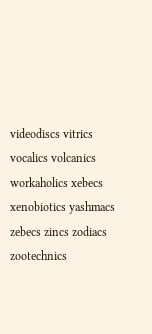videodiscs vitrics vocalics volcanics workaholics xebecs xenobiotics yashmacs zebecs zincs zodiacs zootechnics